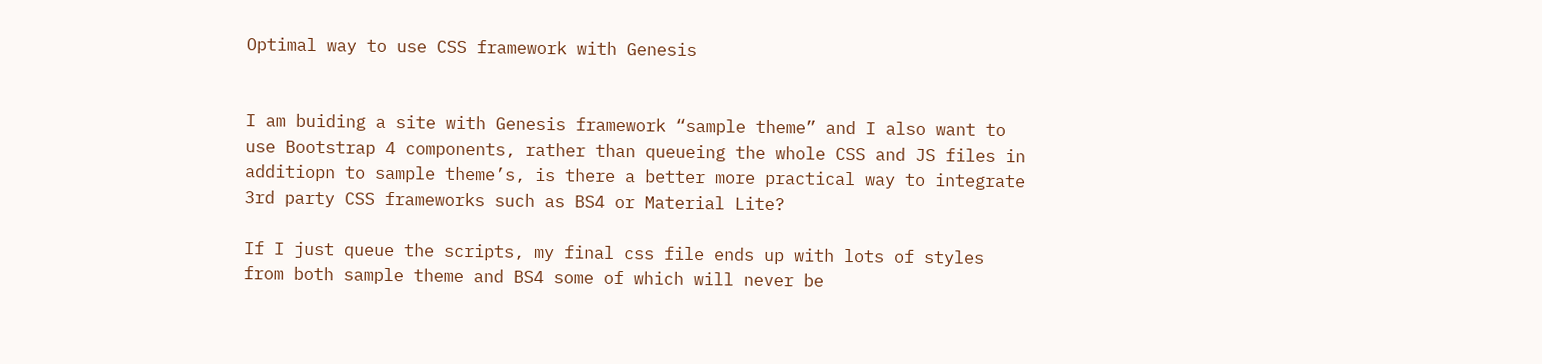Optimal way to use CSS framework with Genesis


I am buiding a site with Genesis framework “sample theme” and I also want to use Bootstrap 4 components, rather than queueing the whole CSS and JS files in additiopn to sample theme’s, is there a better more practical way to integrate 3rd party CSS frameworks such as BS4 or Material Lite?

If I just queue the scripts, my final css file ends up with lots of styles from both sample theme and BS4 some of which will never be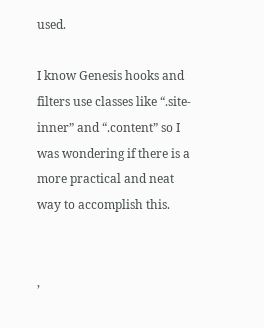used.

I know Genesis hooks and filters use classes like “.site-inner” and “.content” so I was wondering if there is a more practical and neat way to accomplish this.


,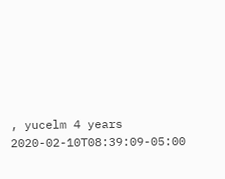, yucelm 4 years 2020-02-10T08:39:09-05:00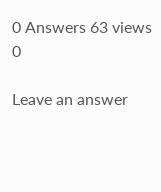0 Answers 63 views 0

Leave an answer